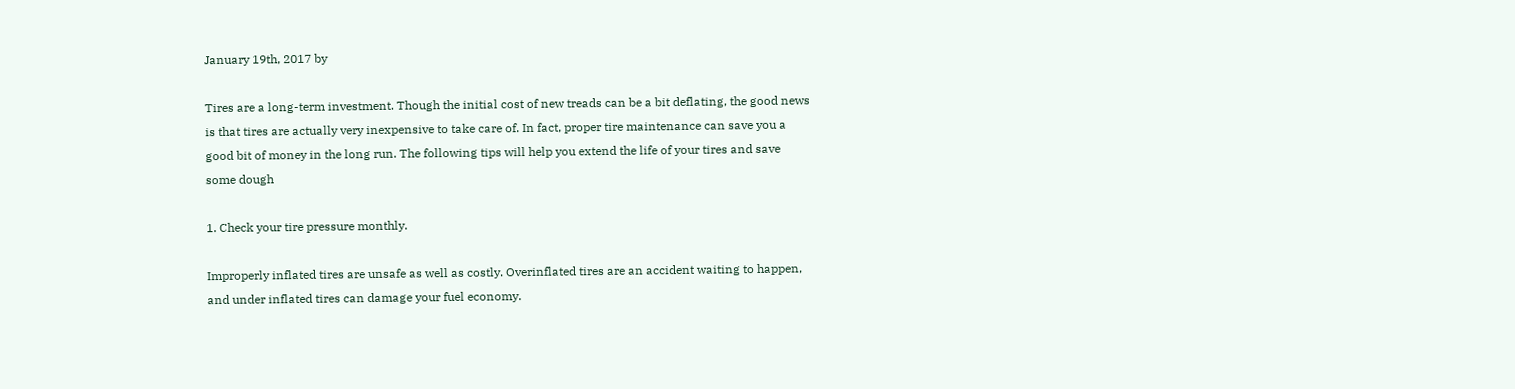January 19th, 2017 by

Tires are a long-term investment. Though the initial cost of new treads can be a bit deflating, the good news is that tires are actually very inexpensive to take care of. In fact, proper tire maintenance can save you a good bit of money in the long run. The following tips will help you extend the life of your tires and save some dough

1. Check your tire pressure monthly.

Improperly inflated tires are unsafe as well as costly. Overinflated tires are an accident waiting to happen, and under inflated tires can damage your fuel economy.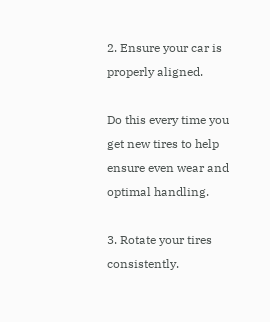2. Ensure your car is properly aligned.

Do this every time you get new tires to help ensure even wear and optimal handling.

3. Rotate your tires consistently.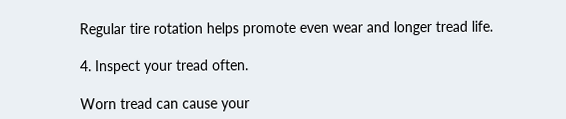Regular tire rotation helps promote even wear and longer tread life.

4. Inspect your tread often.

Worn tread can cause your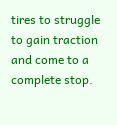tires to struggle to gain traction and come to a complete stop.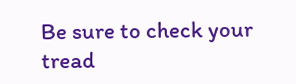Be sure to check your tread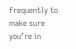frequently to make sure you’re in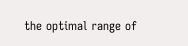the optimal range of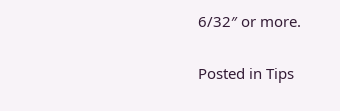6/32″ or more.

Posted in Tips